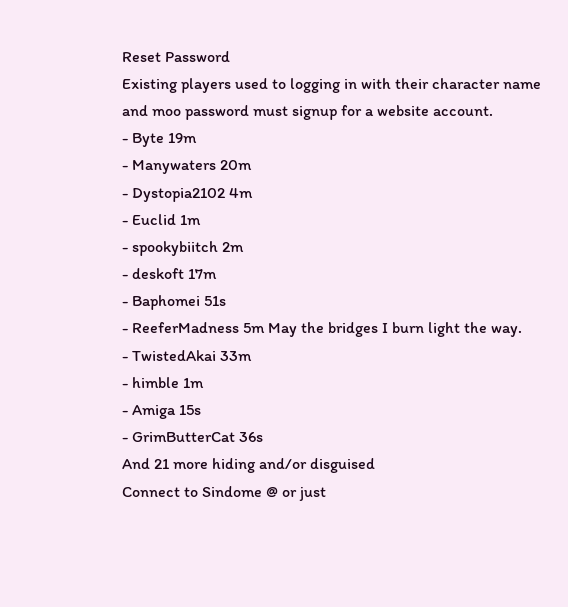Reset Password
Existing players used to logging in with their character name and moo password must signup for a website account.
- Byte 19m
- Manywaters 20m
- Dystopia2102 4m
- Euclid 1m
- spookybiitch 2m
- deskoft 17m
- Baphomei 51s
- ReeferMadness 5m May the bridges I burn light the way.
- TwistedAkai 33m
- himble 1m
- Amiga 15s
- GrimButterCat 36s
And 21 more hiding and/or disguised
Connect to Sindome @ or just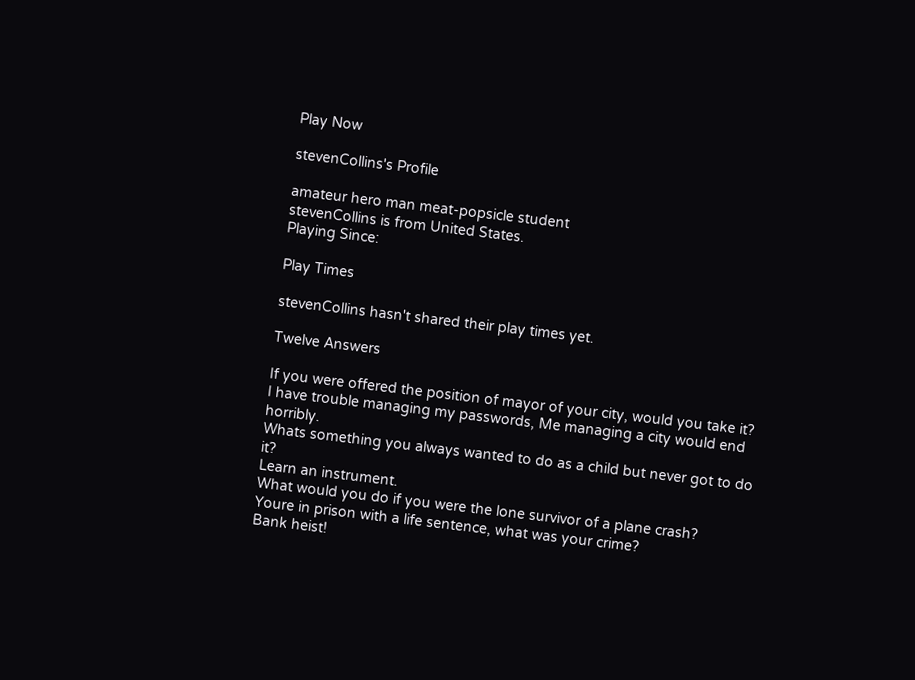Play Now

stevenCollins's Profile

amateur hero man meat-popsicle student
stevenCollins is from United States.
Playing Since:

Play Times

stevenCollins hasn't shared their play times yet.

Twelve Answers

If you were offered the position of mayor of your city, would you take it?
I have trouble managing my passwords, Me managing a city would end horribly.
Whats something you always wanted to do as a child but never got to do it?
Learn an instrument.
What would you do if you were the lone survivor of a plane crash?
Youre in prison with a life sentence, what was your crime?
Bank heist!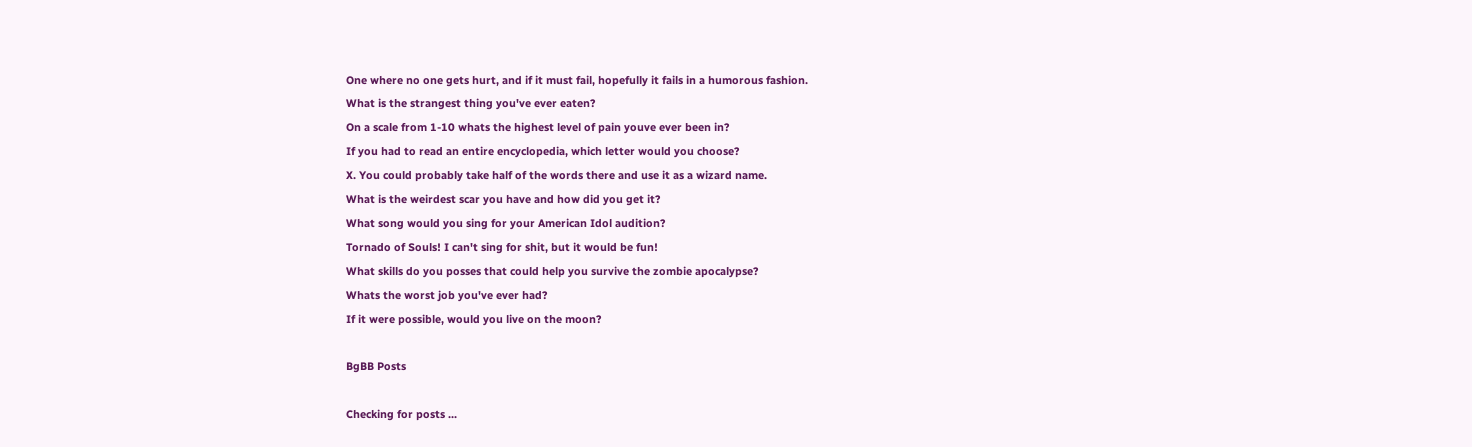One where no one gets hurt, and if it must fail, hopefully it fails in a humorous fashion.
What is the strangest thing you've ever eaten?
On a scale from 1-10 whats the highest level of pain youve ever been in?
If you had to read an entire encyclopedia, which letter would you choose?
X. You could probably take half of the words there and use it as a wizard name.
What is the weirdest scar you have and how did you get it?
What song would you sing for your American Idol audition?
Tornado of Souls! I can't sing for shit, but it would be fun!
What skills do you posses that could help you survive the zombie apocalypse?
Whats the worst job you've ever had?
If it were possible, would you live on the moon?

BgBB Posts

Checking for posts ...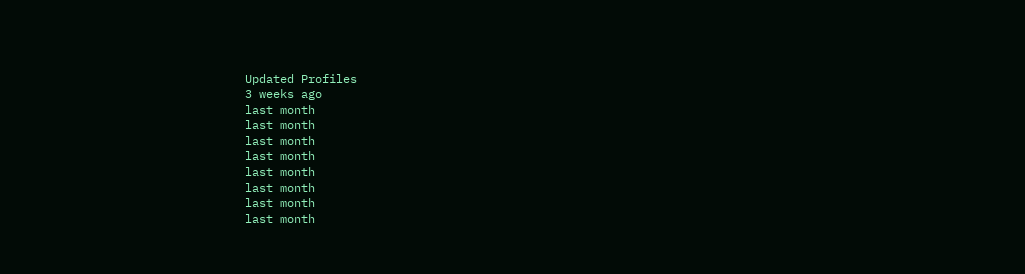Updated Profiles
3 weeks ago
last month
last month
last month
last month
last month
last month
last month
last month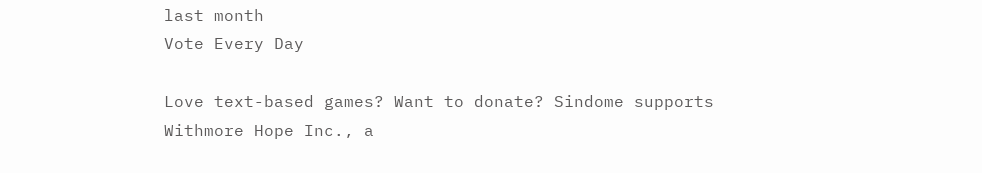last month
Vote Every Day

Love text-based games? Want to donate? Sindome supports Withmore Hope Inc., a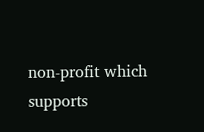non-profit which supports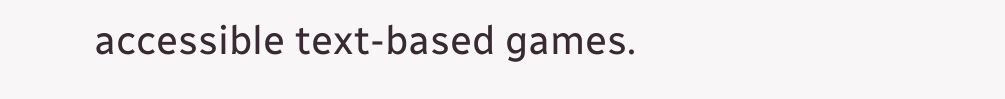accessible text-based games.